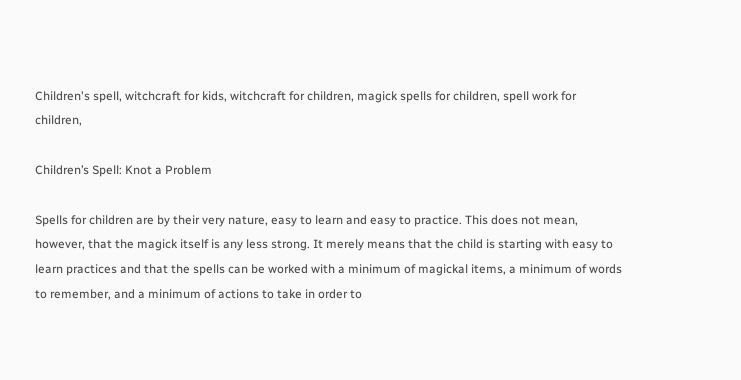Children's spell, witchcraft for kids, witchcraft for children, magick spells for children, spell work for children,

Children’s Spell: Knot a Problem

Spells for children are by their very nature, easy to learn and easy to practice. This does not mean, however, that the magick itself is any less strong. It merely means that the child is starting with easy to learn practices and that the spells can be worked with a minimum of magickal items, a minimum of words to remember, and a minimum of actions to take in order to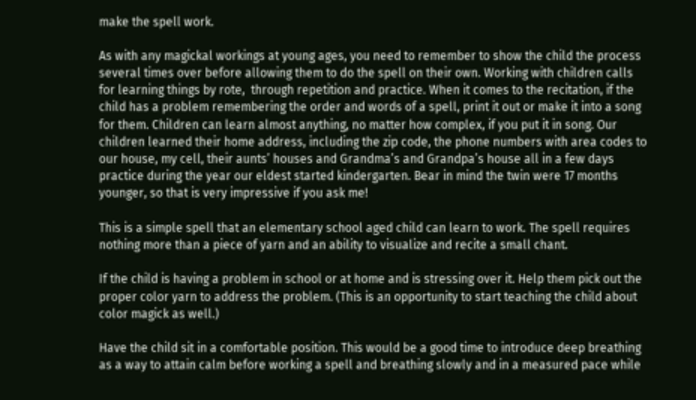make the spell work.

As with any magickal workings at young ages, you need to remember to show the child the process several times over before allowing them to do the spell on their own. Working with children calls for learning things by rote,  through repetition and practice. When it comes to the recitation, if the child has a problem remembering the order and words of a spell, print it out or make it into a song for them. Children can learn almost anything, no matter how complex, if you put it in song. Our children learned their home address, including the zip code, the phone numbers with area codes to our house, my cell, their aunts’ houses and Grandma’s and Grandpa’s house all in a few days practice during the year our eldest started kindergarten. Bear in mind the twin were 17 months younger, so that is very impressive if you ask me!

This is a simple spell that an elementary school aged child can learn to work. The spell requires nothing more than a piece of yarn and an ability to visualize and recite a small chant.

If the child is having a problem in school or at home and is stressing over it. Help them pick out the proper color yarn to address the problem. (This is an opportunity to start teaching the child about color magick as well.)

Have the child sit in a comfortable position. This would be a good time to introduce deep breathing as a way to attain calm before working a spell and breathing slowly and in a measured pace while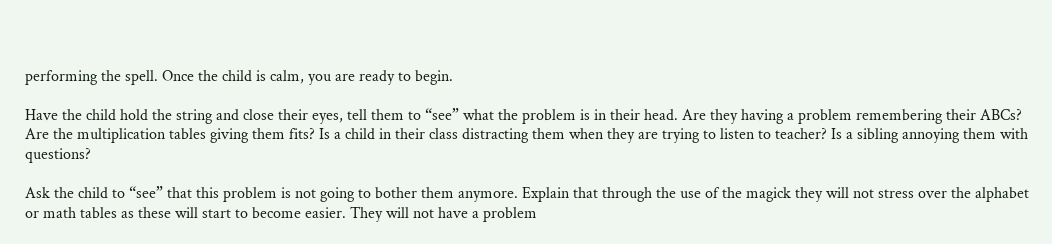performing the spell. Once the child is calm, you are ready to begin.

Have the child hold the string and close their eyes, tell them to “see” what the problem is in their head. Are they having a problem remembering their ABCs? Are the multiplication tables giving them fits? Is a child in their class distracting them when they are trying to listen to teacher? Is a sibling annoying them with questions?

Ask the child to “see” that this problem is not going to bother them anymore. Explain that through the use of the magick they will not stress over the alphabet or math tables as these will start to become easier. They will not have a problem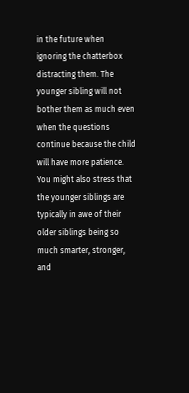in the future when ignoring the chatterbox distracting them. The younger sibling will not bother them as much even when the questions continue because the child will have more patience. You might also stress that the younger siblings are typically in awe of their older siblings being so much smarter, stronger, and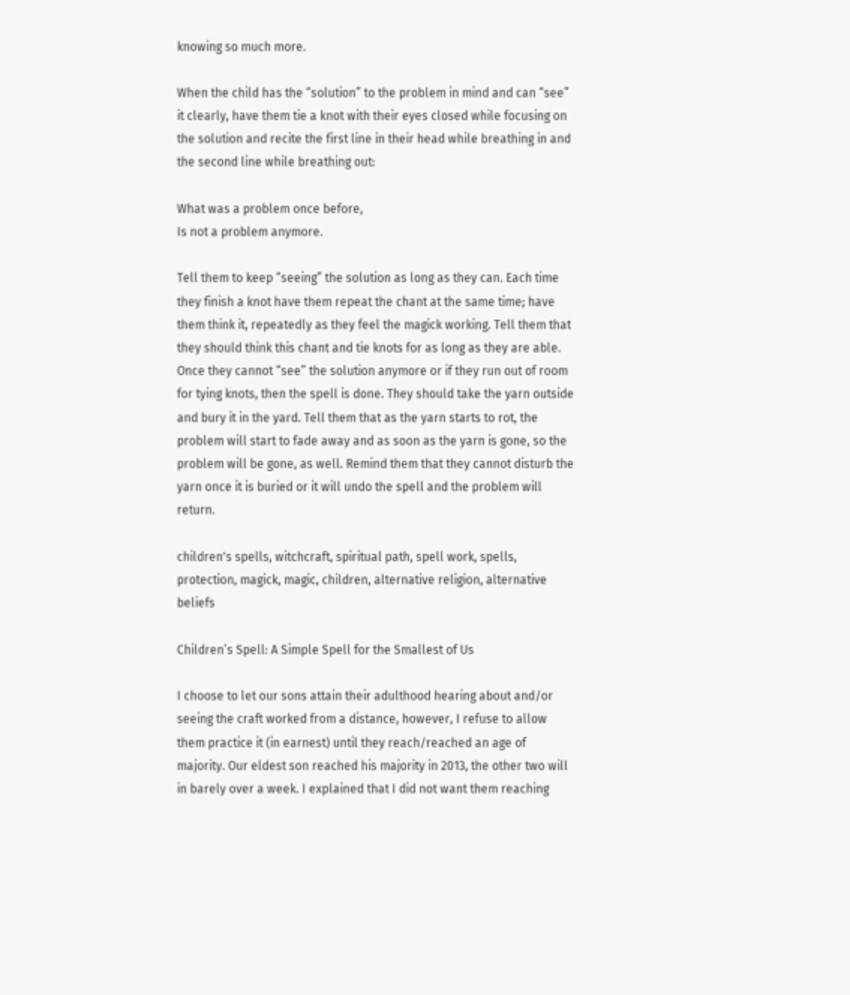knowing so much more.

When the child has the “solution” to the problem in mind and can “see” it clearly, have them tie a knot with their eyes closed while focusing on the solution and recite the first line in their head while breathing in and the second line while breathing out:

What was a problem once before,
Is not a problem anymore.

Tell them to keep “seeing” the solution as long as they can. Each time they finish a knot have them repeat the chant at the same time; have them think it, repeatedly as they feel the magick working. Tell them that they should think this chant and tie knots for as long as they are able. Once they cannot “see” the solution anymore or if they run out of room for tying knots, then the spell is done. They should take the yarn outside and bury it in the yard. Tell them that as the yarn starts to rot, the problem will start to fade away and as soon as the yarn is gone, so the problem will be gone, as well. Remind them that they cannot disturb the yarn once it is buried or it will undo the spell and the problem will return.

children's spells, witchcraft, spiritual path, spell work, spells, protection, magick, magic, children, alternative religion, alternative beliefs

Children’s Spell: A Simple Spell for the Smallest of Us

I choose to let our sons attain their adulthood hearing about and/or seeing the craft worked from a distance, however, I refuse to allow them practice it (in earnest) until they reach/reached an age of majority. Our eldest son reached his majority in 2013, the other two will in barely over a week. I explained that I did not want them reaching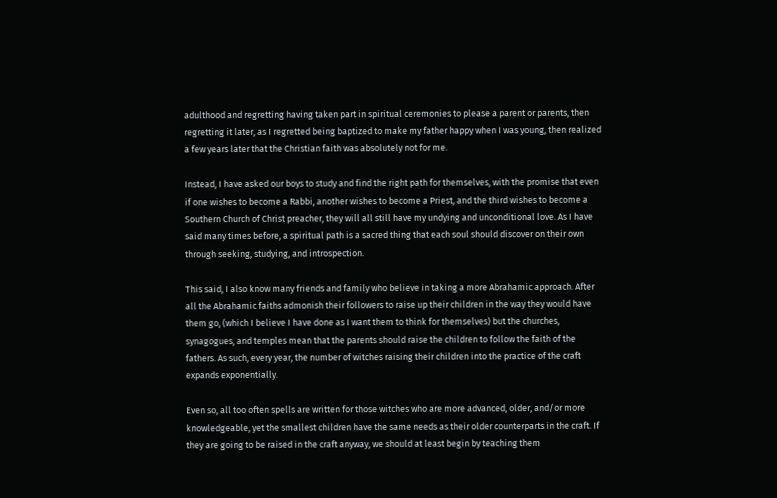adulthood and regretting having taken part in spiritual ceremonies to please a parent or parents, then regretting it later, as I regretted being baptized to make my father happy when I was young, then realized a few years later that the Christian faith was absolutely not for me.

Instead, I have asked our boys to study and find the right path for themselves, with the promise that even if one wishes to become a Rabbi, another wishes to become a Priest, and the third wishes to become a Southern Church of Christ preacher, they will all still have my undying and unconditional love. As I have said many times before, a spiritual path is a sacred thing that each soul should discover on their own through seeking, studying, and introspection.

This said, I also know many friends and family who believe in taking a more Abrahamic approach. After all the Abrahamic faiths admonish their followers to raise up their children in the way they would have them go, (which I believe I have done as I want them to think for themselves) but the churches, synagogues, and temples mean that the parents should raise the children to follow the faith of the fathers. As such, every year, the number of witches raising their children into the practice of the craft expands exponentially.

Even so, all too often spells are written for those witches who are more advanced, older, and/or more knowledgeable, yet the smallest children have the same needs as their older counterparts in the craft. If they are going to be raised in the craft anyway, we should at least begin by teaching them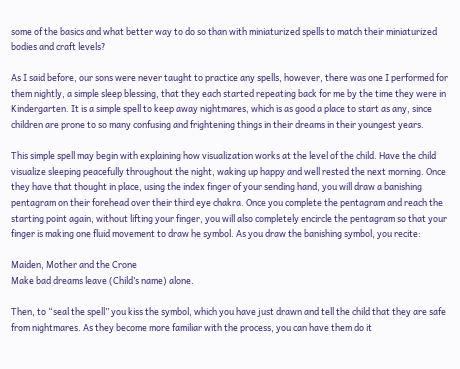some of the basics and what better way to do so than with miniaturized spells to match their miniaturized bodies and craft levels?

As I said before, our sons were never taught to practice any spells, however, there was one I performed for them nightly, a simple sleep blessing, that they each started repeating back for me by the time they were in Kindergarten. It is a simple spell to keep away nightmares, which is as good a place to start as any, since children are prone to so many confusing and frightening things in their dreams in their youngest years.

This simple spell may begin with explaining how visualization works at the level of the child. Have the child visualize sleeping peacefully throughout the night, waking up happy and well rested the next morning. Once they have that thought in place, using the index finger of your sending hand, you will draw a banishing pentagram on their forehead over their third eye chakra. Once you complete the pentagram and reach the starting point again, without lifting your finger, you will also completely encircle the pentagram so that your finger is making one fluid movement to draw he symbol. As you draw the banishing symbol, you recite:

Maiden, Mother and the Crone
Make bad dreams leave (Child’s name) alone.

Then, to “seal the spell” you kiss the symbol, which you have just drawn and tell the child that they are safe from nightmares. As they become more familiar with the process, you can have them do it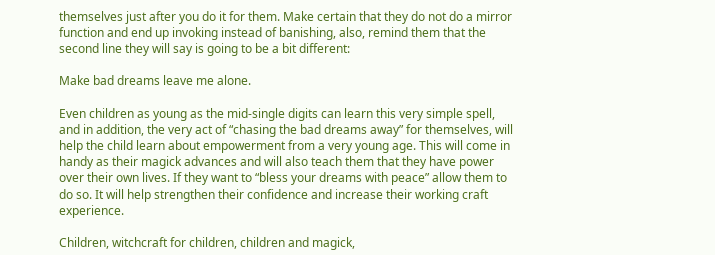themselves just after you do it for them. Make certain that they do not do a mirror function and end up invoking instead of banishing, also, remind them that the second line they will say is going to be a bit different:

Make bad dreams leave me alone.

Even children as young as the mid-single digits can learn this very simple spell, and in addition, the very act of “chasing the bad dreams away” for themselves, will help the child learn about empowerment from a very young age. This will come in handy as their magick advances and will also teach them that they have power over their own lives. If they want to “bless your dreams with peace” allow them to do so. It will help strengthen their confidence and increase their working craft experience.

Children, witchcraft for children, children and magick,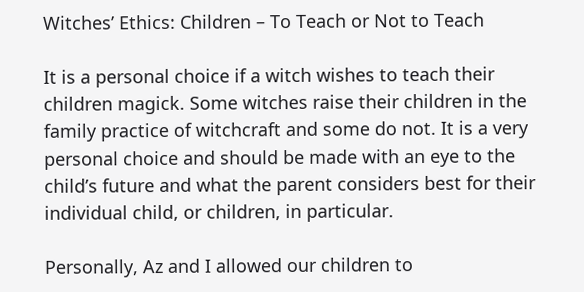Witches’ Ethics: Children – To Teach or Not to Teach

It is a personal choice if a witch wishes to teach their children magick. Some witches raise their children in the family practice of witchcraft and some do not. It is a very personal choice and should be made with an eye to the child’s future and what the parent considers best for their individual child, or children, in particular.

Personally, Az and I allowed our children to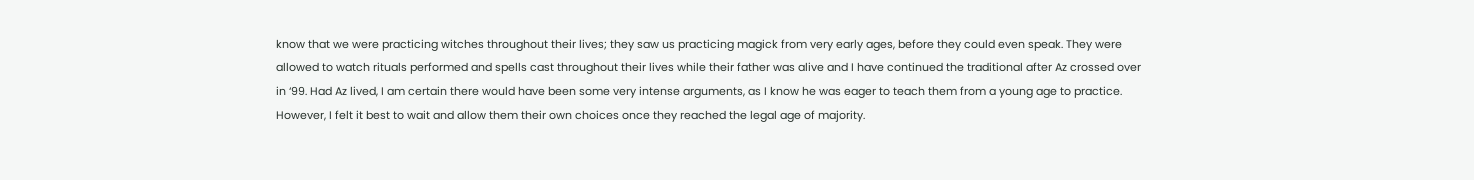know that we were practicing witches throughout their lives; they saw us practicing magick from very early ages, before they could even speak. They were allowed to watch rituals performed and spells cast throughout their lives while their father was alive and I have continued the traditional after Az crossed over in ‘99. Had Az lived, I am certain there would have been some very intense arguments, as I know he was eager to teach them from a young age to practice. However, I felt it best to wait and allow them their own choices once they reached the legal age of majority.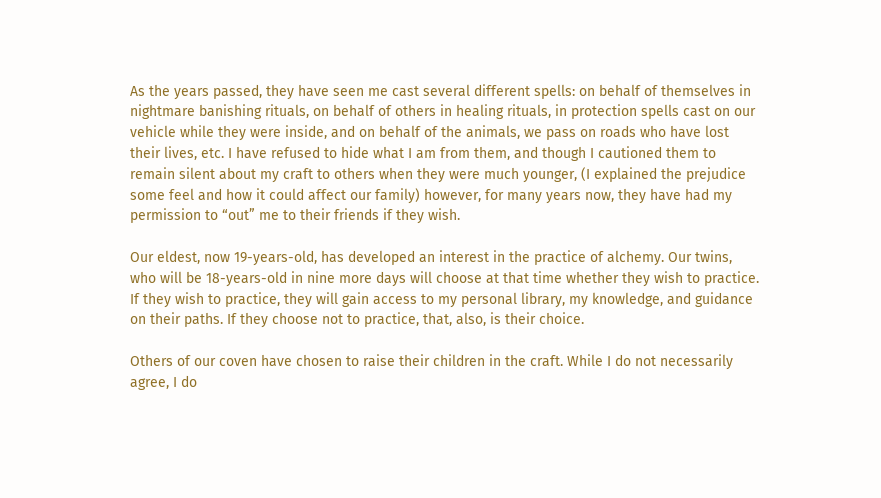As the years passed, they have seen me cast several different spells: on behalf of themselves in nightmare banishing rituals, on behalf of others in healing rituals, in protection spells cast on our vehicle while they were inside, and on behalf of the animals, we pass on roads who have lost their lives, etc. I have refused to hide what I am from them, and though I cautioned them to remain silent about my craft to others when they were much younger, (I explained the prejudice some feel and how it could affect our family) however, for many years now, they have had my permission to “out” me to their friends if they wish.

Our eldest, now 19-years-old, has developed an interest in the practice of alchemy. Our twins, who will be 18-years-old in nine more days will choose at that time whether they wish to practice. If they wish to practice, they will gain access to my personal library, my knowledge, and guidance on their paths. If they choose not to practice, that, also, is their choice.

Others of our coven have chosen to raise their children in the craft. While I do not necessarily agree, I do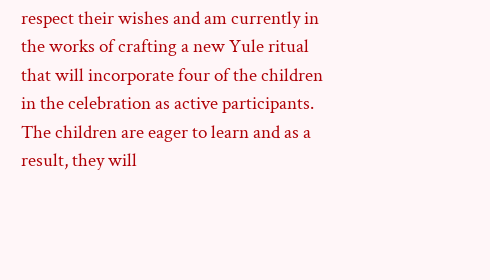respect their wishes and am currently in the works of crafting a new Yule ritual that will incorporate four of the children in the celebration as active participants. The children are eager to learn and as a result, they will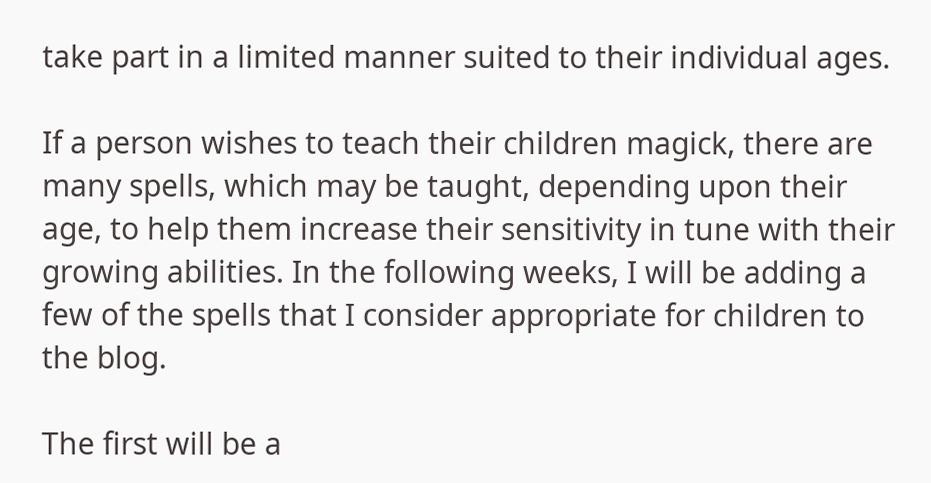take part in a limited manner suited to their individual ages.

If a person wishes to teach their children magick, there are many spells, which may be taught, depending upon their age, to help them increase their sensitivity in tune with their growing abilities. In the following weeks, I will be adding a few of the spells that I consider appropriate for children to the blog.

The first will be a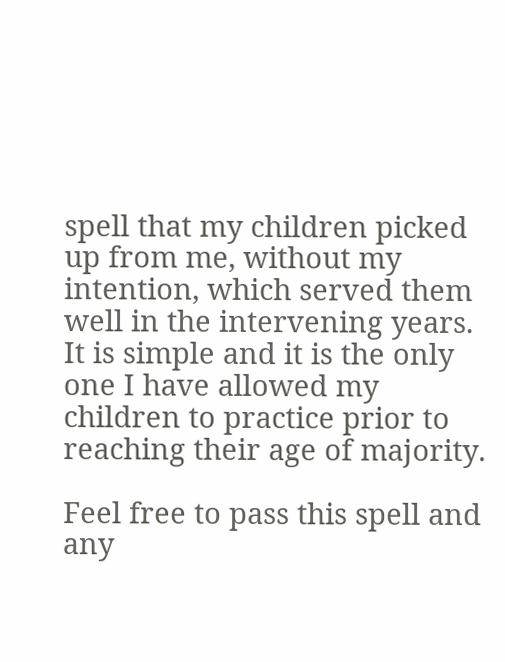spell that my children picked up from me, without my intention, which served them well in the intervening years. It is simple and it is the only one I have allowed my children to practice prior to reaching their age of majority.

Feel free to pass this spell and any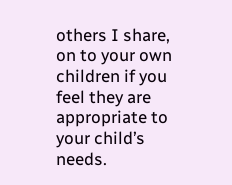others I share, on to your own children if you feel they are appropriate to your child’s needs.